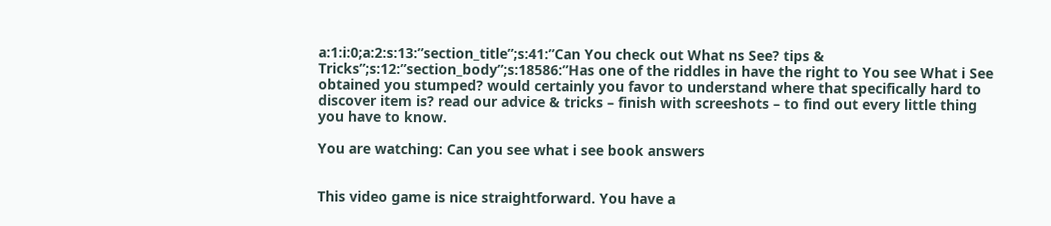a:1:i:0;a:2:s:13:”section_title”;s:41:”Can You check out What ns See? tips & Tricks”;s:12:”section_body”;s:18586:”Has one of the riddles in have the right to You see What i See obtained you stumped? would certainly you favor to understand where that specifically hard to discover item is? read our advice & tricks – finish with screeshots – to find out every little thing you have to know.

You are watching: Can you see what i see book answers


This video game is nice straightforward. You have a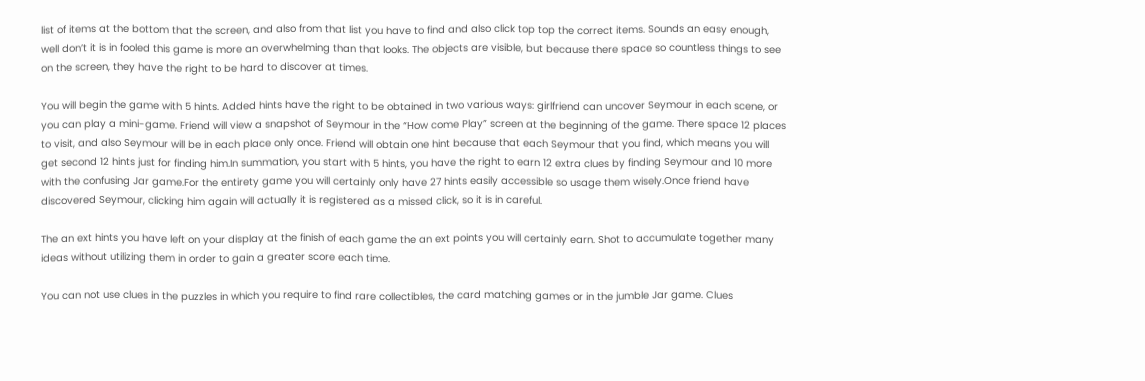list of items at the bottom that the screen, and also from that list you have to find and also click top top the correct items. Sounds an easy enough, well don’t it is in fooled this game is more an overwhelming than that looks. The objects are visible, but because there space so countless things to see on the screen, they have the right to be hard to discover at times.

You will begin the game with 5 hints. Added hints have the right to be obtained in two various ways: girlfriend can uncover Seymour in each scene, or you can play a mini-game. Friend will view a snapshot of Seymour in the “How come Play” screen at the beginning of the game. There space 12 places to visit, and also Seymour will be in each place only once. Friend will obtain one hint because that each Seymour that you find, which means you will get second 12 hints just for finding him.In summation, you start with 5 hints, you have the right to earn 12 extra clues by finding Seymour and 10 more with the confusing Jar game.For the entirety game you will certainly only have 27 hints easily accessible so usage them wisely.Once friend have discovered Seymour, clicking him again will actually it is registered as a missed click, so it is in careful.

The an ext hints you have left on your display at the finish of each game the an ext points you will certainly earn. Shot to accumulate together many ideas without utilizing them in order to gain a greater score each time.

You can not use clues in the puzzles in which you require to find rare collectibles, the card matching games or in the jumble Jar game. Clues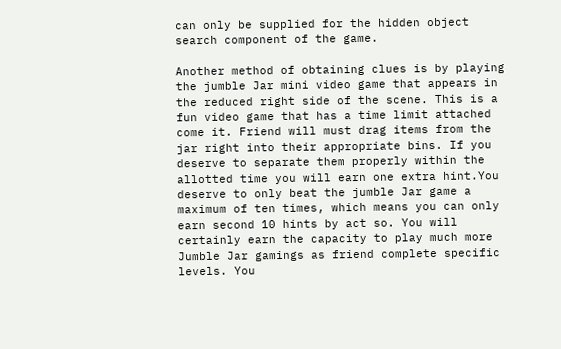can only be supplied for the hidden object search component of the game.

Another method of obtaining clues is by playing the jumble Jar mini video game that appears in the reduced right side of the scene. This is a fun video game that has a time limit attached come it. Friend will must drag items from the jar right into their appropriate bins. If you deserve to separate them properly within the allotted time you will earn one extra hint.You deserve to only beat the jumble Jar game a maximum of ten times, which means you can only earn second 10 hints by act so. You will certainly earn the capacity to play much more Jumble Jar gamings as friend complete specific levels. You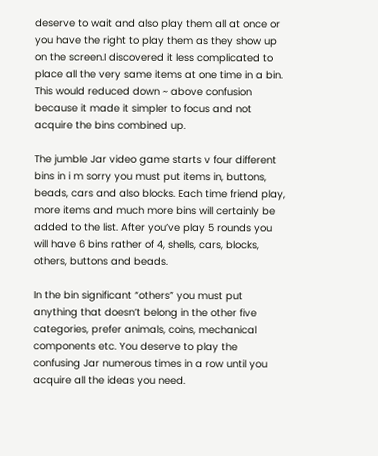deserve to wait and also play them all at once or you have the right to play them as they show up on the screen.I discovered it less complicated to place all the very same items at one time in a bin. This would reduced down ~ above confusion because it made it simpler to focus and not acquire the bins combined up.

The jumble Jar video game starts v four different bins in i m sorry you must put items in, buttons, beads, cars and also blocks. Each time friend play, more items and much more bins will certainly be added to the list. After you’ve play 5 rounds you will have 6 bins rather of 4, shells, cars, blocks, others, buttons and beads.

In the bin significant “others” you must put anything that doesn’t belong in the other five categories, prefer animals, coins, mechanical components etc. You deserve to play the confusing Jar numerous times in a row until you acquire all the ideas you need.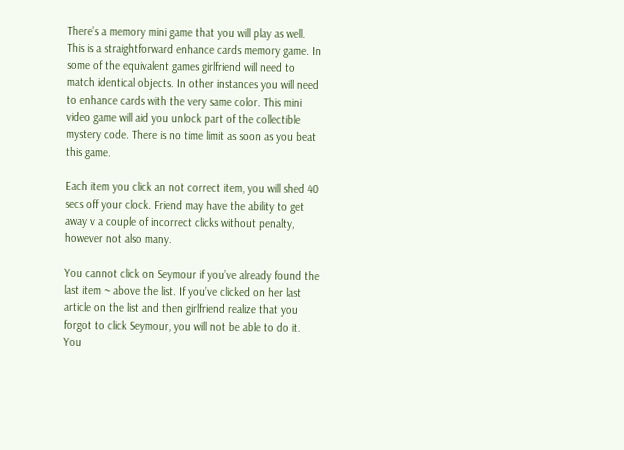There’s a memory mini game that you will play as well. This is a straightforward enhance cards memory game. In some of the equivalent games girlfriend will need to match identical objects. In other instances you will need to enhance cards with the very same color. This mini video game will aid you unlock part of the collectible mystery code. There is no time limit as soon as you beat this game.

Each item you click an not correct item, you will shed 40 secs off your clock. Friend may have the ability to get away v a couple of incorrect clicks without penalty, however not also many.

You cannot click on Seymour if you’ve already found the last item ~ above the list. If you’ve clicked on her last article on the list and then girlfriend realize that you forgot to click Seymour, you will not be able to do it. You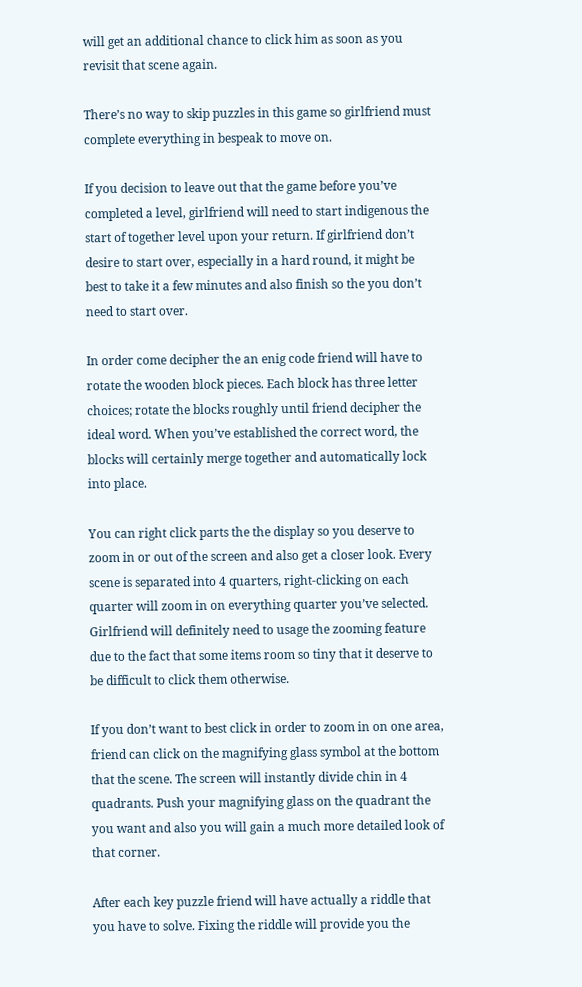will get an additional chance to click him as soon as you revisit that scene again.

There’s no way to skip puzzles in this game so girlfriend must complete everything in bespeak to move on.

If you decision to leave out that the game before you’ve completed a level, girlfriend will need to start indigenous the start of together level upon your return. If girlfriend don’t desire to start over, especially in a hard round, it might be best to take it a few minutes and also finish so the you don’t need to start over.

In order come decipher the an enig code friend will have to rotate the wooden block pieces. Each block has three letter choices; rotate the blocks roughly until friend decipher the ideal word. When you’ve established the correct word, the blocks will certainly merge together and automatically lock into place.

You can right click parts the the display so you deserve to zoom in or out of the screen and also get a closer look. Every scene is separated into 4 quarters, right-clicking on each quarter will zoom in on everything quarter you’ve selected. Girlfriend will definitely need to usage the zooming feature due to the fact that some items room so tiny that it deserve to be difficult to click them otherwise.

If you don’t want to best click in order to zoom in on one area, friend can click on the magnifying glass symbol at the bottom that the scene. The screen will instantly divide chin in 4 quadrants. Push your magnifying glass on the quadrant the you want and also you will gain a much more detailed look of that corner.

After each key puzzle friend will have actually a riddle that you have to solve. Fixing the riddle will provide you the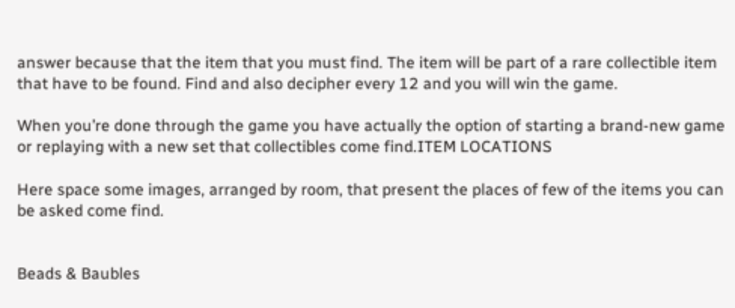answer because that the item that you must find. The item will be part of a rare collectible item that have to be found. Find and also decipher every 12 and you will win the game.

When you’re done through the game you have actually the option of starting a brand-new game or replaying with a new set that collectibles come find.ITEM LOCATIONS

Here space some images, arranged by room, that present the places of few of the items you can be asked come find.


Beads & Baubles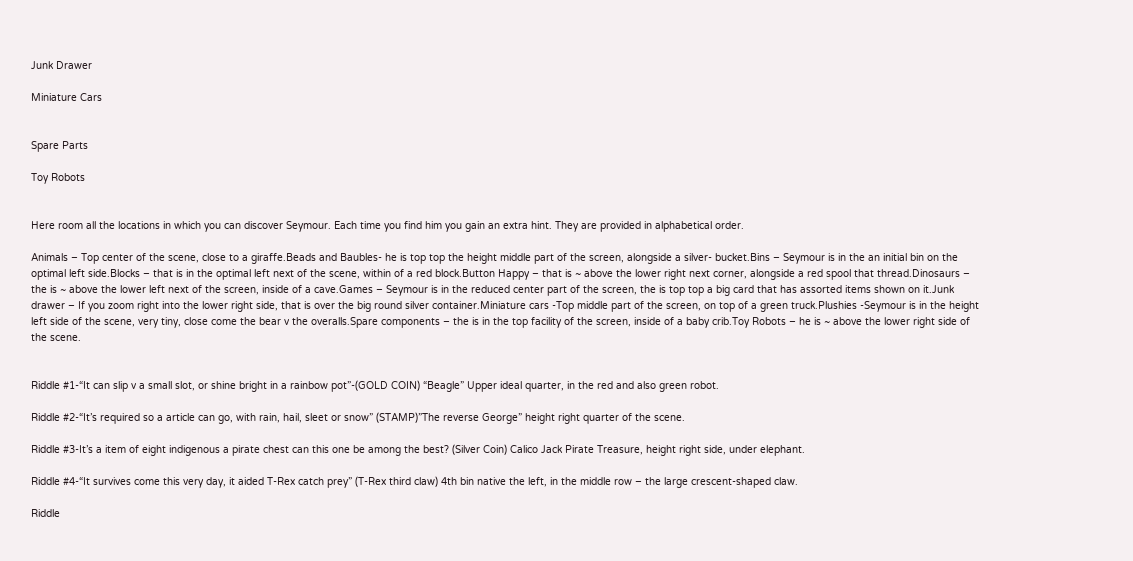Junk Drawer

Miniature Cars


Spare Parts

Toy Robots


Here room all the locations in which you can discover Seymour. Each time you find him you gain an extra hint. They are provided in alphabetical order.

Animals – Top center of the scene, close to a giraffe.Beads and Baubles- he is top top the height middle part of the screen, alongside a silver- bucket.Bins – Seymour is in the an initial bin on the optimal left side.Blocks – that is in the optimal left next of the scene, within of a red block.Button Happy – that is ~ above the lower right next corner, alongside a red spool that thread.Dinosaurs – the is ~ above the lower left next of the screen, inside of a cave.Games – Seymour is in the reduced center part of the screen, the is top top a big card that has assorted items shown on it.Junk drawer – If you zoom right into the lower right side, that is over the big round silver container.Miniature cars -Top middle part of the screen, on top of a green truck.Plushies -Seymour is in the height left side of the scene, very tiny, close come the bear v the overalls.Spare components – the is in the top facility of the screen, inside of a baby crib.Toy Robots – he is ~ above the lower right side of the scene.


Riddle #1-“It can slip v a small slot, or shine bright in a rainbow pot”-(GOLD COIN) “Beagle” Upper ideal quarter, in the red and also green robot.

Riddle #2-“It’s required so a article can go, with rain, hail, sleet or snow” (STAMP)”The reverse George” height right quarter of the scene.

Riddle #3-It’s a item of eight indigenous a pirate chest can this one be among the best? (Silver Coin) Calico Jack Pirate Treasure, height right side, under elephant.

Riddle #4-“It survives come this very day, it aided T-Rex catch prey” (T-Rex third claw) 4th bin native the left, in the middle row – the large crescent-shaped claw.

Riddle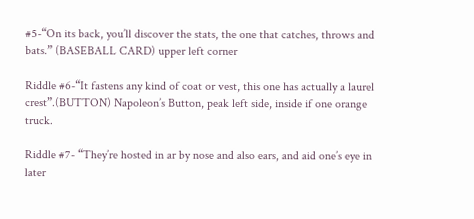#5-“On its back, you’ll discover the stats, the one that catches, throws and bats.” (BASEBALL CARD) upper left corner

Riddle #6-“It fastens any kind of coat or vest, this one has actually a laurel crest”.(BUTTON) Napoleon’s Button, peak left side, inside if one orange truck.

Riddle #7- “They’re hosted in ar by nose and also ears, and aid one’s eye in later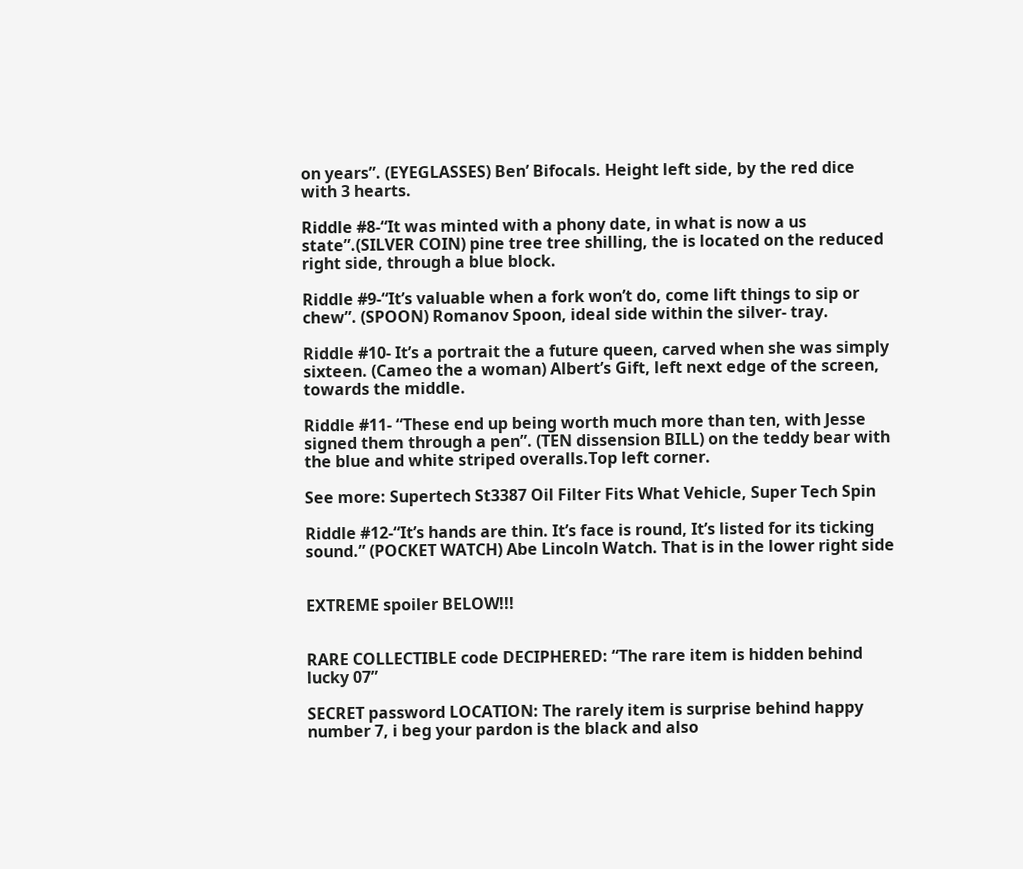on years”. (EYEGLASSES) Ben’ Bifocals. Height left side, by the red dice with 3 hearts.

Riddle #8-“It was minted with a phony date, in what is now a us state”.(SILVER COIN) pine tree tree shilling, the is located on the reduced right side, through a blue block.

Riddle #9-“It’s valuable when a fork won’t do, come lift things to sip or chew”. (SPOON) Romanov Spoon, ideal side within the silver- tray.

Riddle #10- It’s a portrait the a future queen, carved when she was simply sixteen. (Cameo the a woman) Albert’s Gift, left next edge of the screen, towards the middle.

Riddle #11- “These end up being worth much more than ten, with Jesse signed them through a pen”. (TEN dissension BILL) on the teddy bear with the blue and white striped overalls.Top left corner.

See more: Supertech St3387 Oil Filter Fits What Vehicle, Super Tech Spin

Riddle #12-“It’s hands are thin. It’s face is round, It’s listed for its ticking sound.” (POCKET WATCH) Abe Lincoln Watch. That is in the lower right side


EXTREME spoiler BELOW!!!


RARE COLLECTIBLE code DECIPHERED: “The rare item is hidden behind lucky 07”

SECRET password LOCATION: The rarely item is surprise behind happy number 7, i beg your pardon is the black and also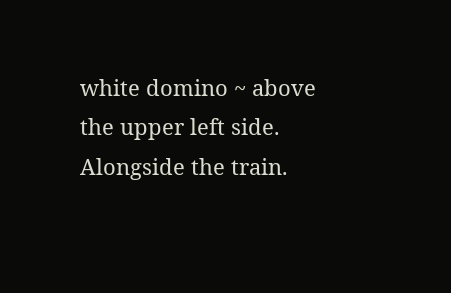white domino ~ above the upper left side. Alongside the train.